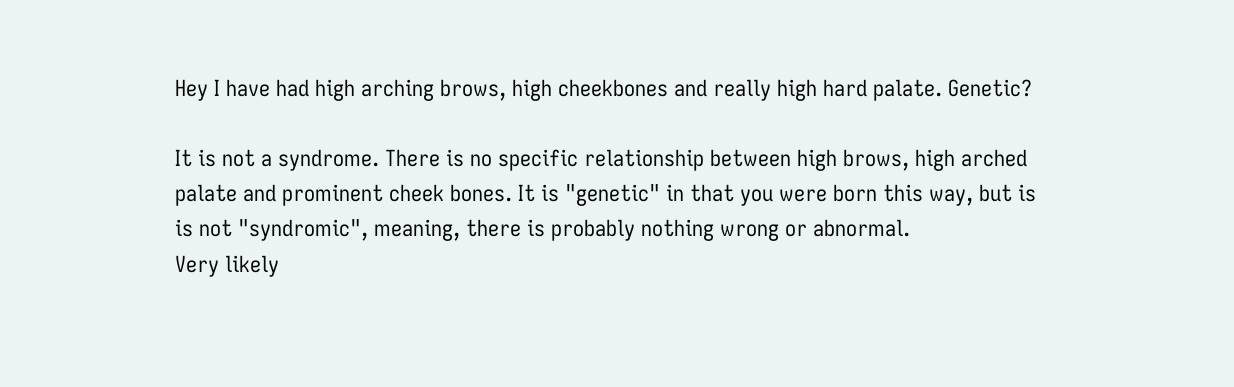Hey I have had high arching brows, high cheekbones and really high hard palate. Genetic?

It is not a syndrome. There is no specific relationship between high brows, high arched palate and prominent cheek bones. It is "genetic" in that you were born this way, but is is not "syndromic", meaning, there is probably nothing wrong or abnormal.
Very likely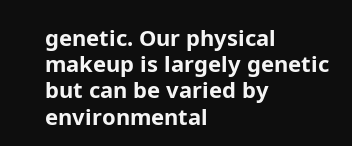genetic. Our physical makeup is largely genetic but can be varied by environmental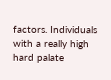factors. Individuals with a really high hard palate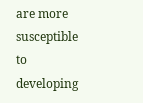are more susceptible to developing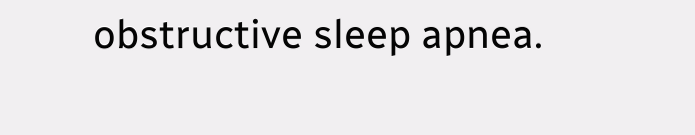obstructive sleep apnea.